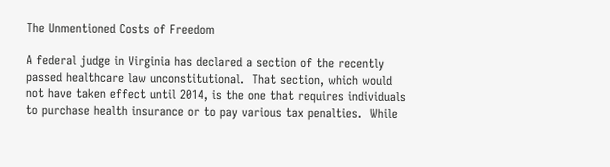The Unmentioned Costs of Freedom

A federal judge in Virginia has declared a section of the recently passed healthcare law unconstitutional.  That section, which would not have taken effect until 2014, is the one that requires individuals to purchase health insurance or to pay various tax penalties.  While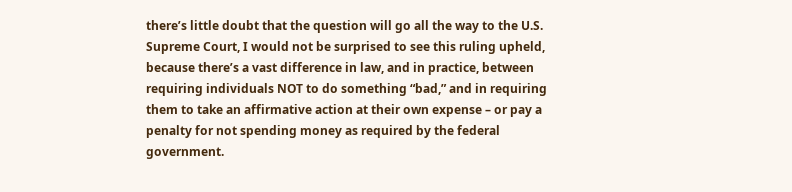there’s little doubt that the question will go all the way to the U.S. Supreme Court, I would not be surprised to see this ruling upheld, because there’s a vast difference in law, and in practice, between requiring individuals NOT to do something “bad,” and in requiring them to take an affirmative action at their own expense – or pay a penalty for not spending money as required by the federal government.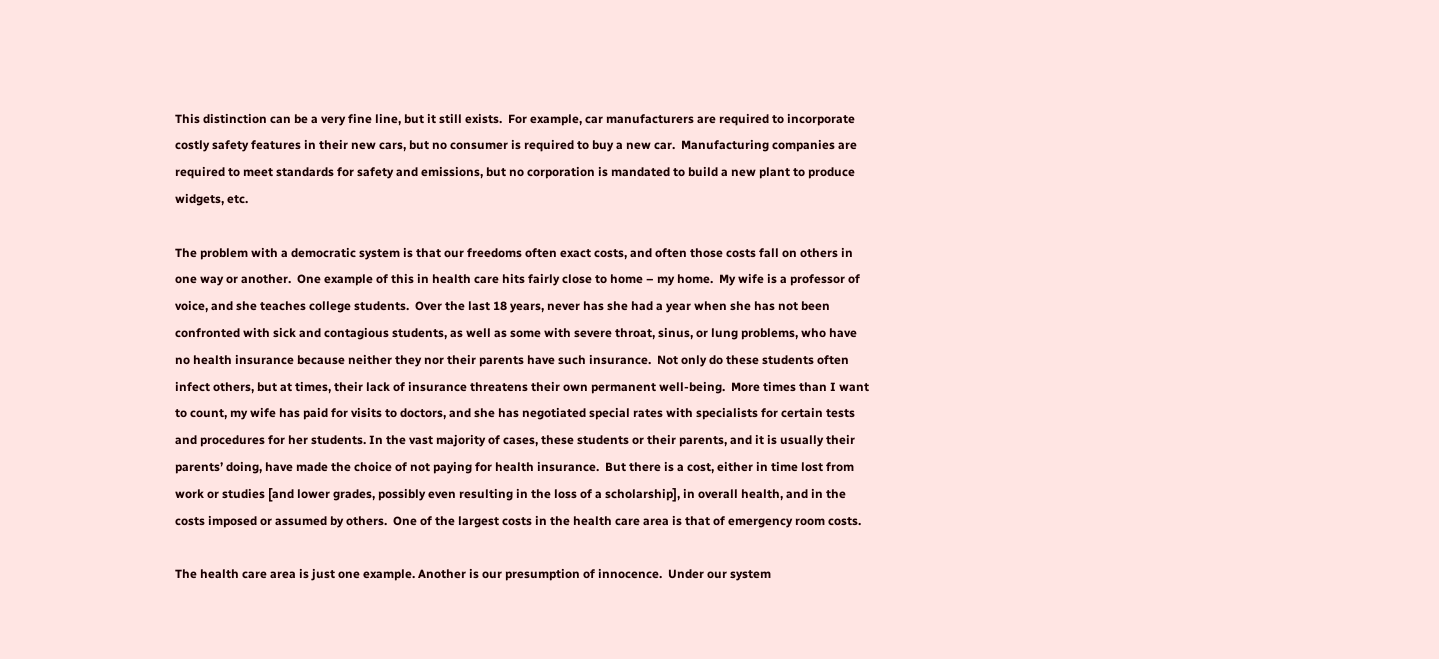This distinction can be a very fine line, but it still exists.  For example, car manufacturers are required to incorporate costly safety features in their new cars, but no consumer is required to buy a new car.  Manufacturing companies are required to meet standards for safety and emissions, but no corporation is mandated to build a new plant to produce widgets, etc.

The problem with a democratic system is that our freedoms often exact costs, and often those costs fall on others in one way or another.  One example of this in health care hits fairly close to home – my home.  My wife is a professor of voice, and she teaches college students.  Over the last 18 years, never has she had a year when she has not been confronted with sick and contagious students, as well as some with severe throat, sinus, or lung problems, who have no health insurance because neither they nor their parents have such insurance.  Not only do these students often infect others, but at times, their lack of insurance threatens their own permanent well-being.  More times than I want to count, my wife has paid for visits to doctors, and she has negotiated special rates with specialists for certain tests and procedures for her students. In the vast majority of cases, these students or their parents, and it is usually their parents’ doing, have made the choice of not paying for health insurance.  But there is a cost, either in time lost from work or studies [and lower grades, possibly even resulting in the loss of a scholarship], in overall health, and in the costs imposed or assumed by others.  One of the largest costs in the health care area is that of emergency room costs.

The health care area is just one example. Another is our presumption of innocence.  Under our system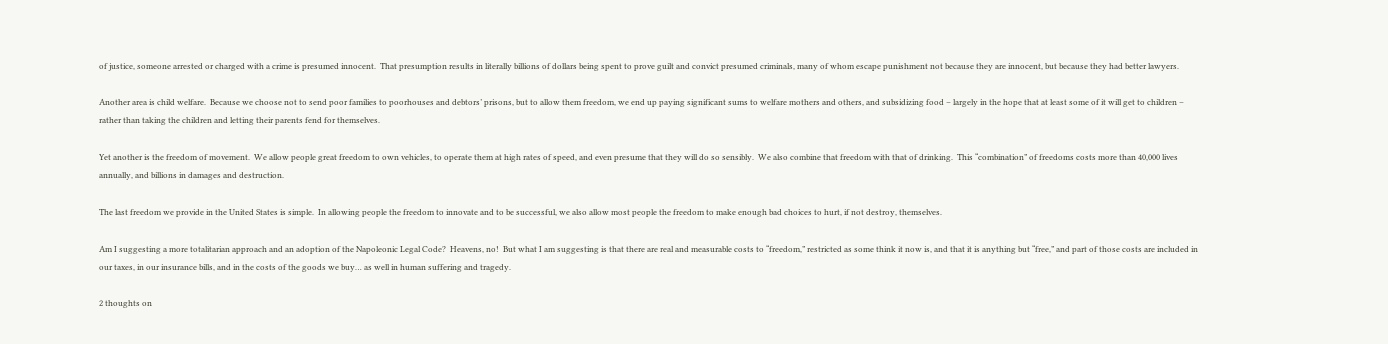of justice, someone arrested or charged with a crime is presumed innocent.  That presumption results in literally billions of dollars being spent to prove guilt and convict presumed criminals, many of whom escape punishment not because they are innocent, but because they had better lawyers.

Another area is child welfare.  Because we choose not to send poor families to poorhouses and debtors’ prisons, but to allow them freedom, we end up paying significant sums to welfare mothers and others, and subsidizing food – largely in the hope that at least some of it will get to children – rather than taking the children and letting their parents fend for themselves.

Yet another is the freedom of movement.  We allow people great freedom to own vehicles, to operate them at high rates of speed, and even presume that they will do so sensibly.  We also combine that freedom with that of drinking.  This “combination” of freedoms costs more than 40,000 lives annually, and billions in damages and destruction.

The last freedom we provide in the United States is simple.  In allowing people the freedom to innovate and to be successful, we also allow most people the freedom to make enough bad choices to hurt, if not destroy, themselves.

Am I suggesting a more totalitarian approach and an adoption of the Napoleonic Legal Code?  Heavens, no!  But what I am suggesting is that there are real and measurable costs to “freedom,” restricted as some think it now is, and that it is anything but “free,” and part of those costs are included in our taxes, in our insurance bills, and in the costs of the goods we buy… as well in human suffering and tragedy.

2 thoughts on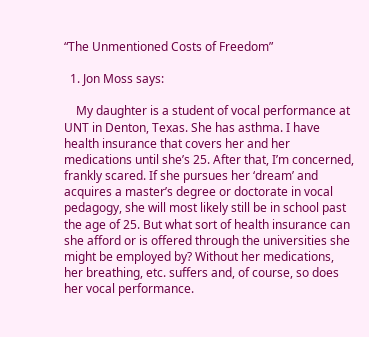“The Unmentioned Costs of Freedom”

  1. Jon Moss says:

    My daughter is a student of vocal performance at UNT in Denton, Texas. She has asthma. I have health insurance that covers her and her medications until she’s 25. After that, I’m concerned, frankly scared. If she pursues her ‘dream’ and acquires a master’s degree or doctorate in vocal pedagogy, she will most likely still be in school past the age of 25. But what sort of health insurance can she afford or is offered through the universities she might be employed by? Without her medications, her breathing, etc. suffers and, of course, so does her vocal performance.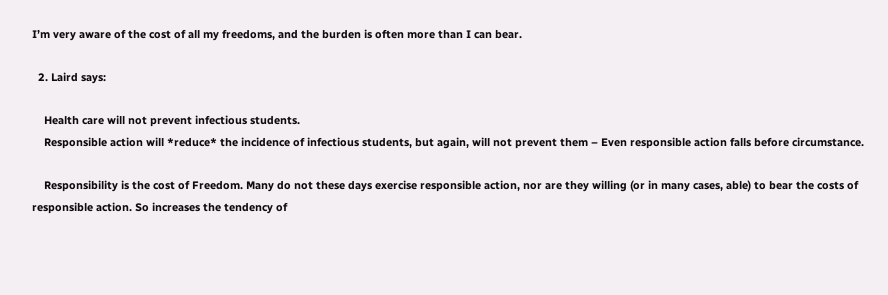I’m very aware of the cost of all my freedoms, and the burden is often more than I can bear.

  2. Laird says:

    Health care will not prevent infectious students.
    Responsible action will *reduce* the incidence of infectious students, but again, will not prevent them – Even responsible action falls before circumstance.

    Responsibility is the cost of Freedom. Many do not these days exercise responsible action, nor are they willing (or in many cases, able) to bear the costs of responsible action. So increases the tendency of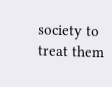society to treat them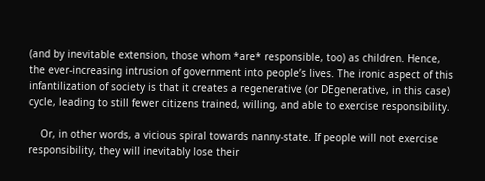(and by inevitable extension, those whom *are* responsible, too) as children. Hence, the ever-increasing intrusion of government into people’s lives. The ironic aspect of this infantilization of society is that it creates a regenerative (or DEgenerative, in this case) cycle, leading to still fewer citizens trained, willing, and able to exercise responsibility.

    Or, in other words, a vicious spiral towards nanny-state. If people will not exercise responsibility, they will inevitably lose their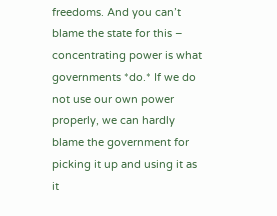freedoms. And you can’t blame the state for this – concentrating power is what governments *do.* If we do not use our own power properly, we can hardly blame the government for picking it up and using it as it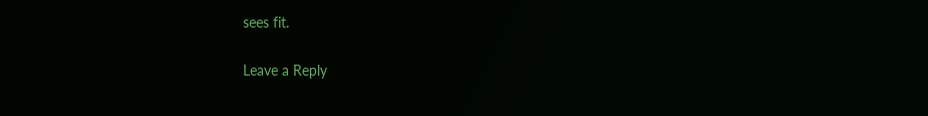sees fit.

Leave a Reply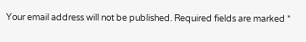Your email address will not be published. Required fields are marked *